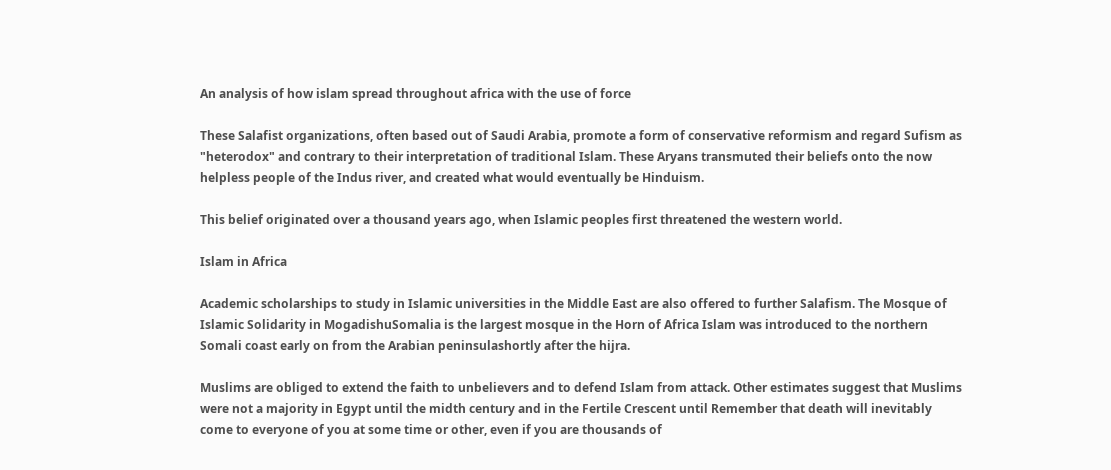An analysis of how islam spread throughout africa with the use of force

These Salafist organizations, often based out of Saudi Arabia, promote a form of conservative reformism and regard Sufism as "heterodox" and contrary to their interpretation of traditional Islam. These Aryans transmuted their beliefs onto the now helpless people of the Indus river, and created what would eventually be Hinduism.

This belief originated over a thousand years ago, when Islamic peoples first threatened the western world.

Islam in Africa

Academic scholarships to study in Islamic universities in the Middle East are also offered to further Salafism. The Mosque of Islamic Solidarity in MogadishuSomalia is the largest mosque in the Horn of Africa Islam was introduced to the northern Somali coast early on from the Arabian peninsulashortly after the hijra.

Muslims are obliged to extend the faith to unbelievers and to defend Islam from attack. Other estimates suggest that Muslims were not a majority in Egypt until the midth century and in the Fertile Crescent until Remember that death will inevitably come to everyone of you at some time or other, even if you are thousands of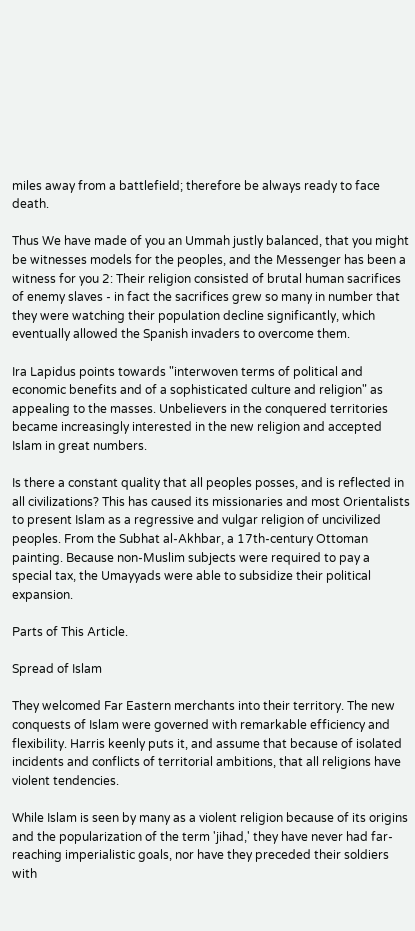miles away from a battlefield; therefore be always ready to face death.

Thus We have made of you an Ummah justly balanced, that you might be witnesses models for the peoples, and the Messenger has been a witness for you 2: Their religion consisted of brutal human sacrifices of enemy slaves - in fact the sacrifices grew so many in number that they were watching their population decline significantly, which eventually allowed the Spanish invaders to overcome them.

Ira Lapidus points towards "interwoven terms of political and economic benefits and of a sophisticated culture and religion" as appealing to the masses. Unbelievers in the conquered territories became increasingly interested in the new religion and accepted Islam in great numbers.

Is there a constant quality that all peoples posses, and is reflected in all civilizations? This has caused its missionaries and most Orientalists to present Islam as a regressive and vulgar religion of uncivilized peoples. From the Subhat al-Akhbar, a 17th-century Ottoman painting. Because non-Muslim subjects were required to pay a special tax, the Umayyads were able to subsidize their political expansion.

Parts of This Article.

Spread of Islam

They welcomed Far Eastern merchants into their territory. The new conquests of Islam were governed with remarkable efficiency and flexibility. Harris keenly puts it, and assume that because of isolated incidents and conflicts of territorial ambitions, that all religions have violent tendencies.

While Islam is seen by many as a violent religion because of its origins and the popularization of the term 'jihad,' they have never had far-reaching imperialistic goals, nor have they preceded their soldiers with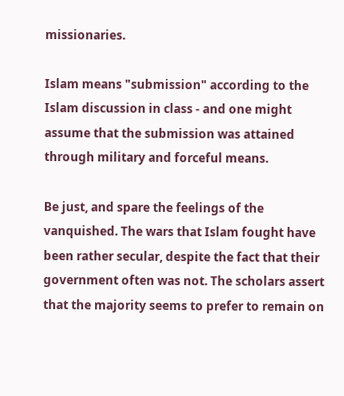missionaries.

Islam means "submission" according to the Islam discussion in class - and one might assume that the submission was attained through military and forceful means.

Be just, and spare the feelings of the vanquished. The wars that Islam fought have been rather secular, despite the fact that their government often was not. The scholars assert that the majority seems to prefer to remain on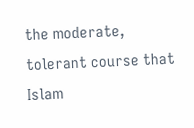the moderate, tolerant course that Islam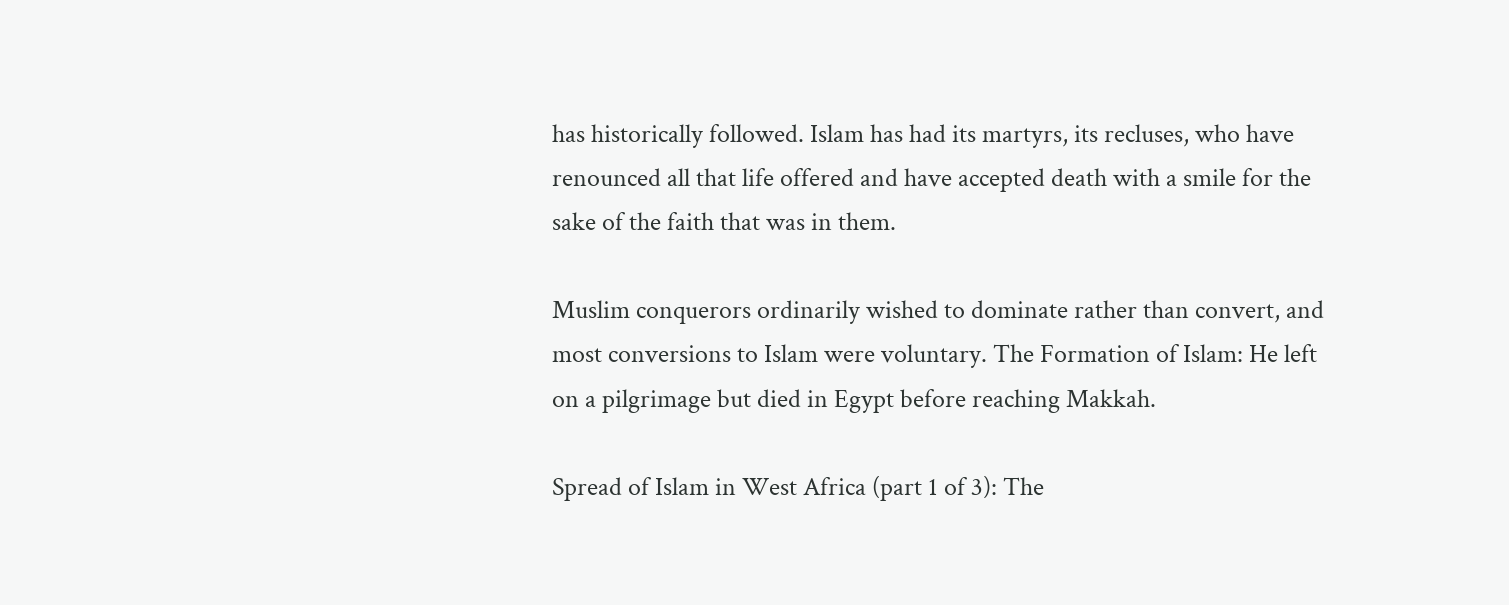has historically followed. Islam has had its martyrs, its recluses, who have renounced all that life offered and have accepted death with a smile for the sake of the faith that was in them.

Muslim conquerors ordinarily wished to dominate rather than convert, and most conversions to Islam were voluntary. The Formation of Islam: He left on a pilgrimage but died in Egypt before reaching Makkah.

Spread of Islam in West Africa (part 1 of 3): The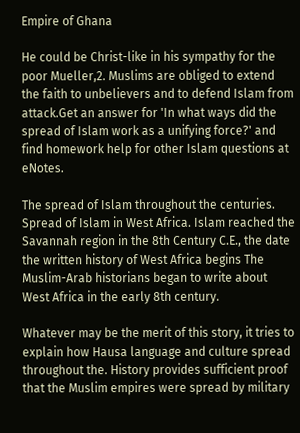Empire of Ghana

He could be Christ-like in his sympathy for the poor Mueller,2. Muslims are obliged to extend the faith to unbelievers and to defend Islam from attack.Get an answer for 'In what ways did the spread of Islam work as a unifying force?' and find homework help for other Islam questions at eNotes.

The spread of Islam throughout the centuries. Spread of Islam in West Africa. Islam reached the Savannah region in the 8th Century C.E., the date the written history of West Africa begins The Muslim-Arab historians began to write about West Africa in the early 8th century.

Whatever may be the merit of this story, it tries to explain how Hausa language and culture spread throughout the. History provides sufficient proof that the Muslim empires were spread by military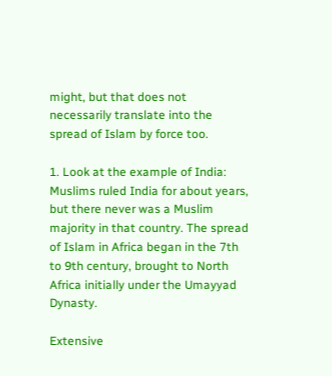might, but that does not necessarily translate into the spread of Islam by force too.

1. Look at the example of India: Muslims ruled India for about years, but there never was a Muslim majority in that country. The spread of Islam in Africa began in the 7th to 9th century, brought to North Africa initially under the Umayyad Dynasty.

Extensive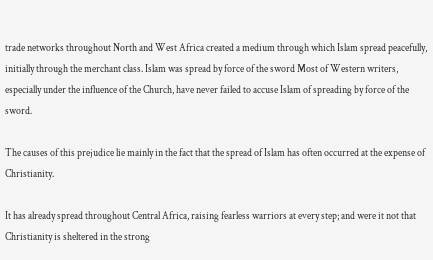trade networks throughout North and West Africa created a medium through which Islam spread peacefully, initially through the merchant class. Islam was spread by force of the sword Most of Western writers, especially under the influence of the Church, have never failed to accuse Islam of spreading by force of the sword.

The causes of this prejudice lie mainly in the fact that the spread of Islam has often occurred at the expense of Christianity.

It has already spread throughout Central Africa, raising fearless warriors at every step; and were it not that Christianity is sheltered in the strong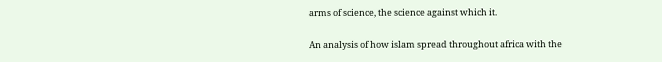arms of science, the science against which it.

An analysis of how islam spread throughout africa with the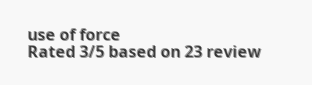use of force
Rated 3/5 based on 23 review